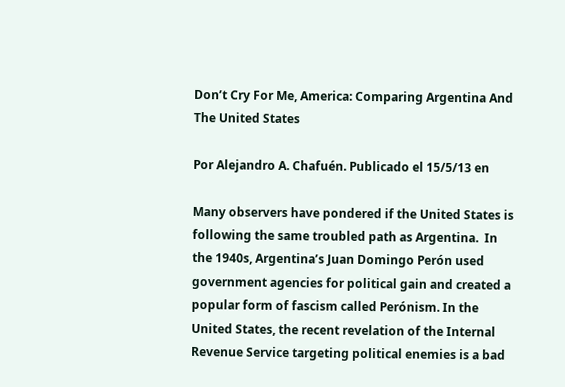Don’t Cry For Me, America: Comparing Argentina And The United States

Por Alejandro A. Chafuén. Publicado el 15/5/13 en

Many observers have pondered if the United States is following the same troubled path as Argentina.  In the 1940s, Argentina’s Juan Domingo Perón used government agencies for political gain and created a popular form of fascism called Perónism. In the United States, the recent revelation of the Internal Revenue Service targeting political enemies is a bad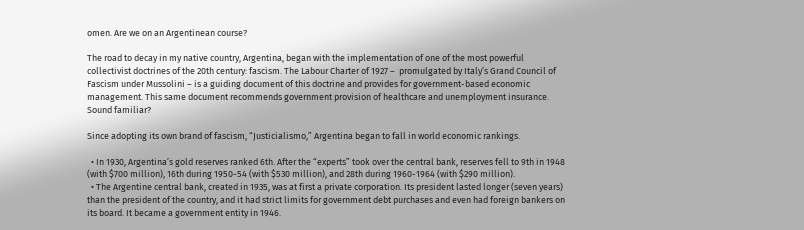omen. Are we on an Argentinean course?

The road to decay in my native country, Argentina, began with the implementation of one of the most powerful collectivist doctrines of the 20th century: fascism. The Labour Charter of 1927 –  promulgated by Italy’s Grand Council of Fascism under Mussolini – is a guiding document of this doctrine and provides for government-based economic management. This same document recommends government provision of healthcare and unemployment insurance. Sound familiar?

Since adopting its own brand of fascism, “Justicialismo,” Argentina began to fall in world economic rankings.

  • In 1930, Argentina’s gold reserves ranked 6th. After the “experts” took over the central bank, reserves fell to 9th in 1948 (with $700 million), 16th during 1950-54 (with $530 million), and 28th during 1960-1964 (with $290 million).
  • The Argentine central bank, created in 1935, was at first a private corporation. Its president lasted longer (seven years) than the president of the country, and it had strict limits for government debt purchases and even had foreign bankers on its board. It became a government entity in 1946.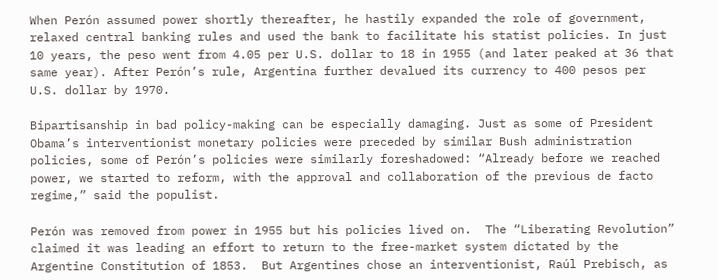When Perón assumed power shortly thereafter, he hastily expanded the role of government, relaxed central banking rules and used the bank to facilitate his statist policies. In just 10 years, the peso went from 4.05 per U.S. dollar to 18 in 1955 (and later peaked at 36 that same year). After Perón’s rule, Argentina further devalued its currency to 400 pesos per U.S. dollar by 1970.

Bipartisanship in bad policy-making can be especially damaging. Just as some of President Obama’s interventionist monetary policies were preceded by similar Bush administration policies, some of Perón’s policies were similarly foreshadowed: “Already before we reached power, we started to reform, with the approval and collaboration of the previous de facto regime,” said the populist.

Perón was removed from power in 1955 but his policies lived on.  The “Liberating Revolution” claimed it was leading an effort to return to the free-market system dictated by the Argentine Constitution of 1853.  But Argentines chose an interventionist, Raúl Prebisch, as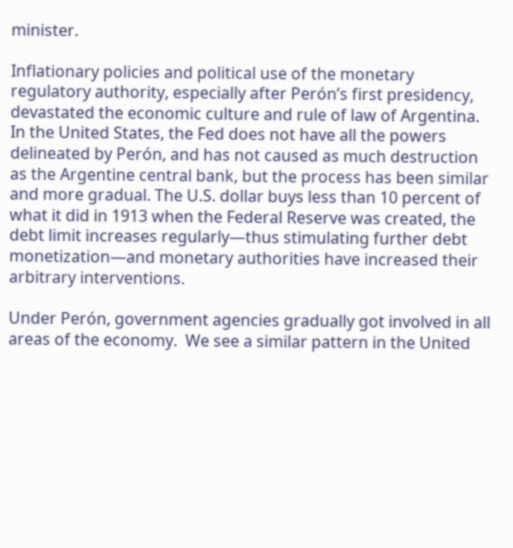minister.

Inflationary policies and political use of the monetary regulatory authority, especially after Perón’s first presidency, devastated the economic culture and rule of law of Argentina. In the United States, the Fed does not have all the powers delineated by Perón, and has not caused as much destruction as the Argentine central bank, but the process has been similar and more gradual. The U.S. dollar buys less than 10 percent of what it did in 1913 when the Federal Reserve was created, the debt limit increases regularly—thus stimulating further debt monetization—and monetary authorities have increased their arbitrary interventions.

Under Perón, government agencies gradually got involved in all areas of the economy.  We see a similar pattern in the United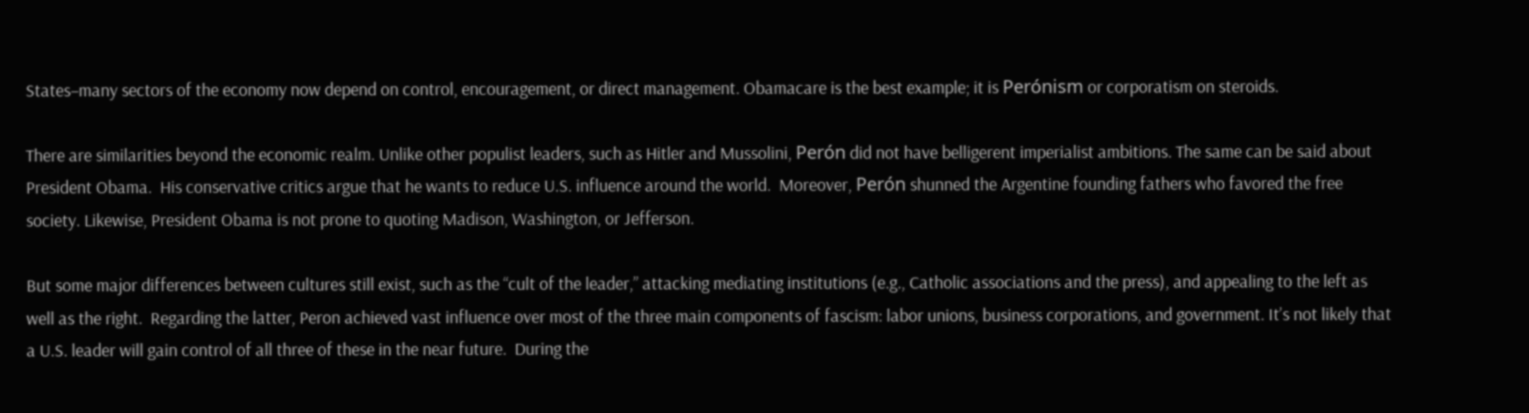States–many sectors of the economy now depend on control, encouragement, or direct management. Obamacare is the best example; it is Perónism or corporatism on steroids.

There are similarities beyond the economic realm. Unlike other populist leaders, such as Hitler and Mussolini, Perón did not have belligerent imperialist ambitions. The same can be said about President Obama.  His conservative critics argue that he wants to reduce U.S. influence around the world.  Moreover, Perón shunned the Argentine founding fathers who favored the free society. Likewise, President Obama is not prone to quoting Madison, Washington, or Jefferson.

But some major differences between cultures still exist, such as the “cult of the leader,” attacking mediating institutions (e.g., Catholic associations and the press), and appealing to the left as well as the right.  Regarding the latter, Peron achieved vast influence over most of the three main components of fascism: labor unions, business corporations, and government. It’s not likely that a U.S. leader will gain control of all three of these in the near future.  During the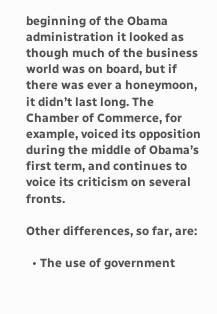beginning of the Obama administration it looked as though much of the business world was on board, but if there was ever a honeymoon, it didn’t last long. The Chamber of Commerce, for example, voiced its opposition during the middle of Obama’s first term, and continues to voice its criticism on several fronts.

Other differences, so far, are:

  • The use of government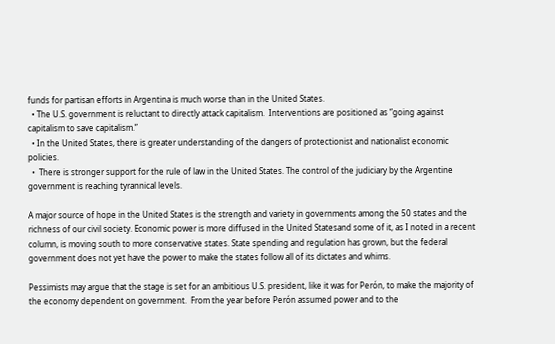funds for partisan efforts in Argentina is much worse than in the United States.
  • The U.S. government is reluctant to directly attack capitalism.  Interventions are positioned as “going against capitalism to save capitalism.”
  • In the United States, there is greater understanding of the dangers of protectionist and nationalist economic policies.
  •  There is stronger support for the rule of law in the United States. The control of the judiciary by the Argentine government is reaching tyrannical levels.

A major source of hope in the United States is the strength and variety in governments among the 50 states and the richness of our civil society. Economic power is more diffused in the United Statesand some of it, as I noted in a recent column, is moving south to more conservative states. State spending and regulation has grown, but the federal government does not yet have the power to make the states follow all of its dictates and whims.

Pessimists may argue that the stage is set for an ambitious U.S. president, like it was for Perón, to make the majority of the economy dependent on government.  From the year before Perón assumed power and to the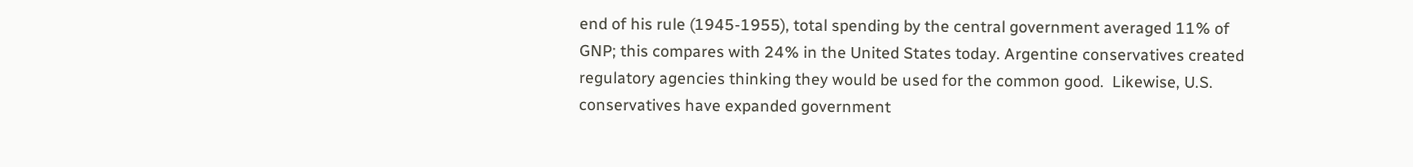end of his rule (1945-1955), total spending by the central government averaged 11% of GNP; this compares with 24% in the United States today. Argentine conservatives created regulatory agencies thinking they would be used for the common good.  Likewise, U.S. conservatives have expanded government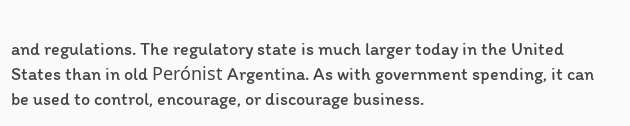and regulations. The regulatory state is much larger today in the United States than in old Perónist Argentina. As with government spending, it can be used to control, encourage, or discourage business.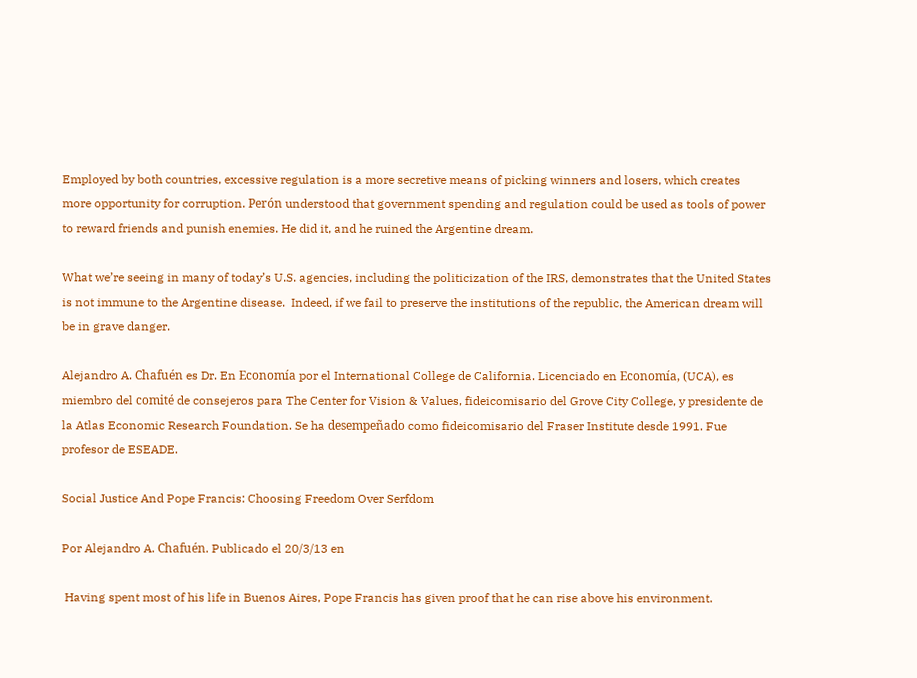Employed by both countries, excessive regulation is a more secretive means of picking winners and losers, which creates more opportunity for corruption. Perón understood that government spending and regulation could be used as tools of power to reward friends and punish enemies. He did it, and he ruined the Argentine dream.

What we’re seeing in many of today’s U.S. agencies, including the politicization of the IRS, demonstrates that the United States is not immune to the Argentine disease.  Indeed, if we fail to preserve the institutions of the republic, the American dream will be in grave danger.

Alejandro A. Chafuén es Dr. En Economía por el International College de California. Licenciado en Economía, (UCA), es miembro del comité de consejeros para The Center for Vision & Values, fideicomisario del Grove City College, y presidente de la Atlas Economic Research Foundation. Se ha desempeñado como fideicomisario del Fraser Institute desde 1991. Fue profesor de ESEADE.

Social Justice And Pope Francis: Choosing Freedom Over Serfdom

Por Alejandro A. Chafuén. Publicado el 20/3/13 en

 Having spent most of his life in Buenos Aires, Pope Francis has given proof that he can rise above his environment.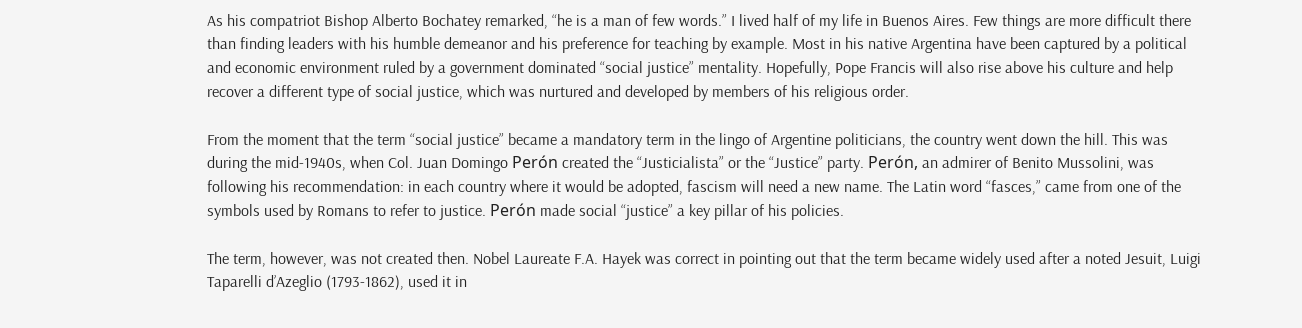As his compatriot Bishop Alberto Bochatey remarked, “he is a man of few words.” I lived half of my life in Buenos Aires. Few things are more difficult there than finding leaders with his humble demeanor and his preference for teaching by example. Most in his native Argentina have been captured by a political and economic environment ruled by a government dominated “social justice” mentality. Hopefully, Pope Francis will also rise above his culture and help recover a different type of social justice, which was nurtured and developed by members of his religious order.

From the moment that the term “social justice” became a mandatory term in the lingo of Argentine politicians, the country went down the hill. This was during the mid-1940s, when Col. Juan Domingo Perón created the “Justicialista” or the “Justice” party. Perón, an admirer of Benito Mussolini, was following his recommendation: in each country where it would be adopted, fascism will need a new name. The Latin word “fasces,” came from one of the symbols used by Romans to refer to justice. Perón made social “justice” a key pillar of his policies.

The term, however, was not created then. Nobel Laureate F.A. Hayek was correct in pointing out that the term became widely used after a noted Jesuit, Luigi Taparelli d’Azeglio (1793-1862), used it in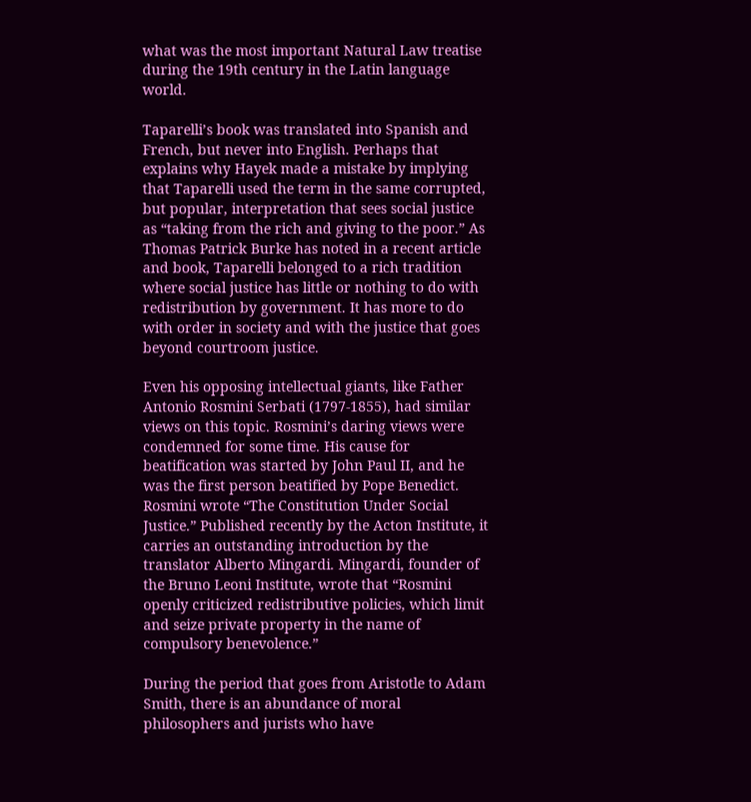what was the most important Natural Law treatise during the 19th century in the Latin language world.

Taparelli’s book was translated into Spanish and French, but never into English. Perhaps that explains why Hayek made a mistake by implying that Taparelli used the term in the same corrupted, but popular, interpretation that sees social justice as “taking from the rich and giving to the poor.” As Thomas Patrick Burke has noted in a recent article and book, Taparelli belonged to a rich tradition where social justice has little or nothing to do with redistribution by government. It has more to do with order in society and with the justice that goes beyond courtroom justice.

Even his opposing intellectual giants, like Father Antonio Rosmini Serbati (1797-1855), had similar views on this topic. Rosmini’s daring views were condemned for some time. His cause for beatification was started by John Paul II, and he was the first person beatified by Pope Benedict. Rosmini wrote “The Constitution Under Social Justice.” Published recently by the Acton Institute, it carries an outstanding introduction by the translator Alberto Mingardi. Mingardi, founder of the Bruno Leoni Institute, wrote that “Rosmini openly criticized redistributive policies, which limit and seize private property in the name of compulsory benevolence.”

During the period that goes from Aristotle to Adam Smith, there is an abundance of moral philosophers and jurists who have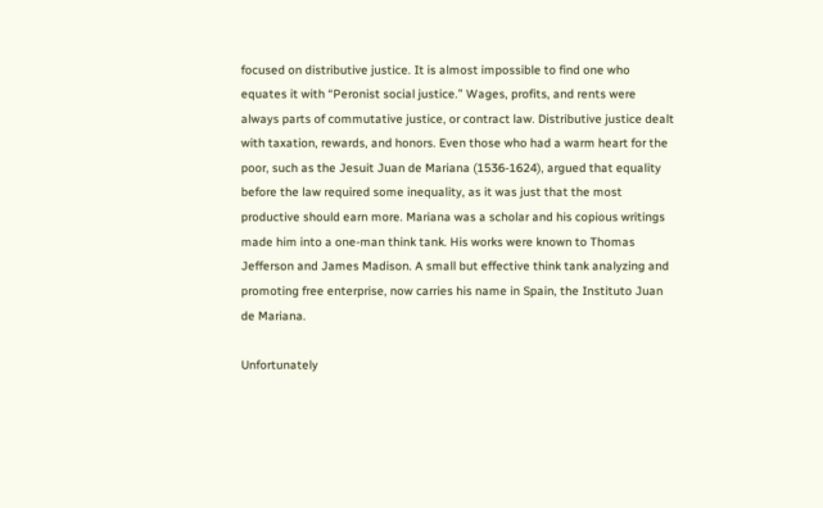focused on distributive justice. It is almost impossible to find one who equates it with “Peronist social justice.” Wages, profits, and rents were always parts of commutative justice, or contract law. Distributive justice dealt with taxation, rewards, and honors. Even those who had a warm heart for the poor, such as the Jesuit Juan de Mariana (1536-1624), argued that equality before the law required some inequality, as it was just that the most productive should earn more. Mariana was a scholar and his copious writings made him into a one-man think tank. His works were known to Thomas Jefferson and James Madison. A small but effective think tank analyzing and promoting free enterprise, now carries his name in Spain, the Instituto Juan de Mariana.

Unfortunately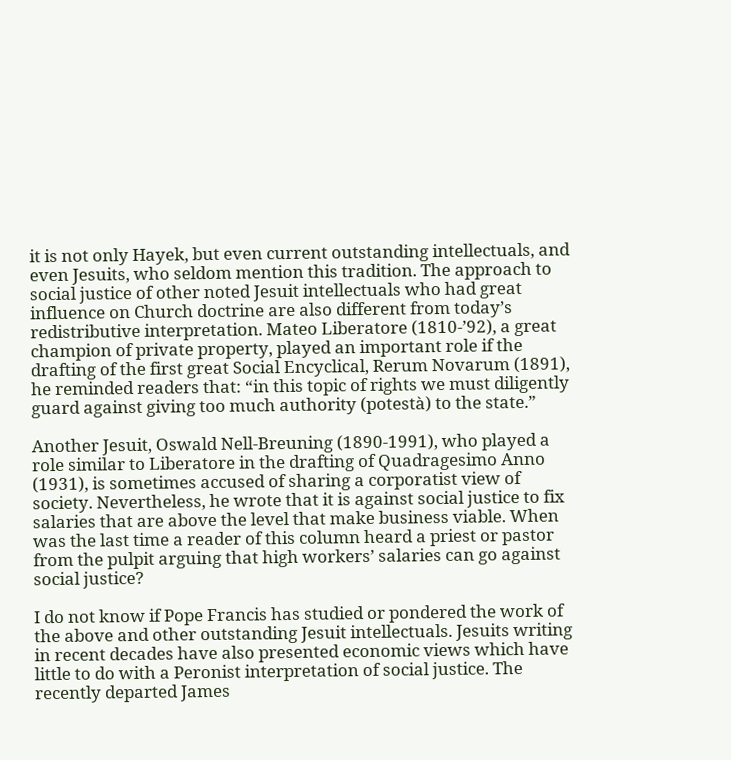it is not only Hayek, but even current outstanding intellectuals, and even Jesuits, who seldom mention this tradition. The approach to social justice of other noted Jesuit intellectuals who had great influence on Church doctrine are also different from today’s redistributive interpretation. Mateo Liberatore (1810-’92), a great champion of private property, played an important role if the drafting of the first great Social Encyclical, Rerum Novarum (1891), he reminded readers that: “in this topic of rights we must diligently guard against giving too much authority (potestà) to the state.”

Another Jesuit, Oswald Nell-Breuning (1890-1991), who played a role similar to Liberatore in the drafting of Quadragesimo Anno (1931), is sometimes accused of sharing a corporatist view of society. Nevertheless, he wrote that it is against social justice to fix salaries that are above the level that make business viable. When was the last time a reader of this column heard a priest or pastor from the pulpit arguing that high workers’ salaries can go against social justice?

I do not know if Pope Francis has studied or pondered the work of the above and other outstanding Jesuit intellectuals. Jesuits writing in recent decades have also presented economic views which have little to do with a Peronist interpretation of social justice. The recently departed James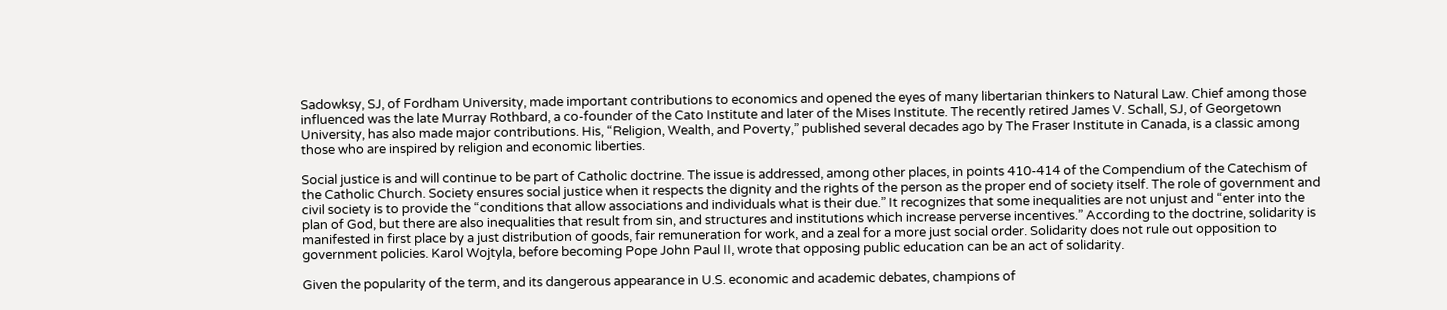Sadowksy, SJ, of Fordham University, made important contributions to economics and opened the eyes of many libertarian thinkers to Natural Law. Chief among those influenced was the late Murray Rothbard, a co-founder of the Cato Institute and later of the Mises Institute. The recently retired James V. Schall, SJ, of Georgetown University, has also made major contributions. His, “Religion, Wealth, and Poverty,” published several decades ago by The Fraser Institute in Canada, is a classic among those who are inspired by religion and economic liberties.

Social justice is and will continue to be part of Catholic doctrine. The issue is addressed, among other places, in points 410-414 of the Compendium of the Catechism of the Catholic Church. Society ensures social justice when it respects the dignity and the rights of the person as the proper end of society itself. The role of government and civil society is to provide the “conditions that allow associations and individuals what is their due.” It recognizes that some inequalities are not unjust and “enter into the plan of God, but there are also inequalities that result from sin, and structures and institutions which increase perverse incentives.” According to the doctrine, solidarity is manifested in first place by a just distribution of goods, fair remuneration for work, and a zeal for a more just social order. Solidarity does not rule out opposition to government policies. Karol Wojtyla, before becoming Pope John Paul II, wrote that opposing public education can be an act of solidarity.

Given the popularity of the term, and its dangerous appearance in U.S. economic and academic debates, champions of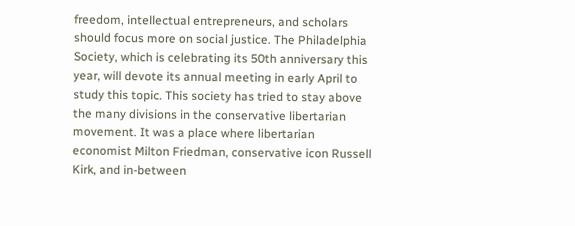freedom, intellectual entrepreneurs, and scholars should focus more on social justice. The Philadelphia Society, which is celebrating its 50th anniversary this year, will devote its annual meeting in early April to study this topic. This society has tried to stay above the many divisions in the conservative libertarian movement. It was a place where libertarian economist Milton Friedman, conservative icon Russell Kirk, and in-between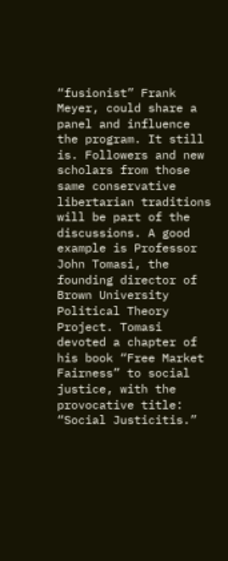“fusionist” Frank Meyer, could share a panel and influence the program. It still is. Followers and new scholars from those same conservative libertarian traditions will be part of the discussions. A good example is Professor John Tomasi, the founding director of Brown University Political Theory Project. Tomasi devoted a chapter of his book “Free Market Fairness” to social justice, with the provocative title: “Social Justicitis.”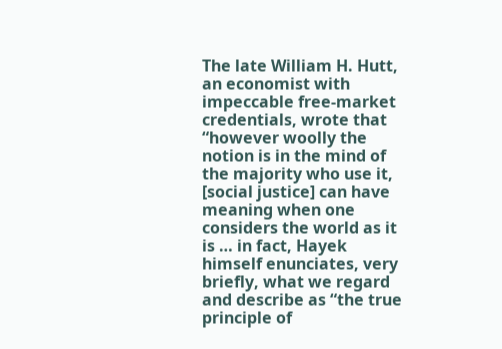The late William H. Hutt, an economist with impeccable free-market credentials, wrote that “however woolly the notion is in the mind of the majority who use it, [social justice] can have meaning when one considers the world as it is … in fact, Hayek himself enunciates, very briefly, what we regard and describe as “the true principle of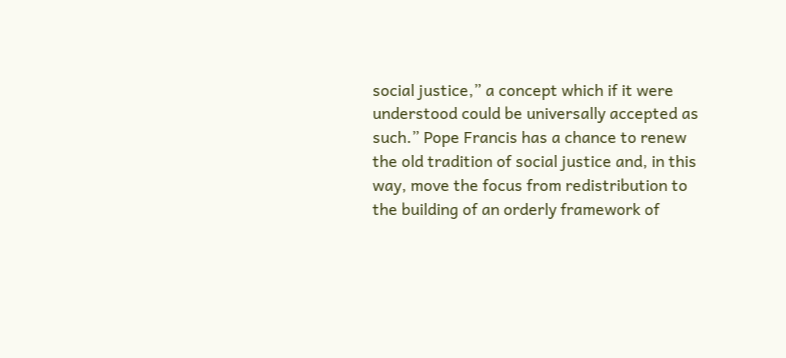social justice,” a concept which if it were understood could be universally accepted as such.” Pope Francis has a chance to renew the old tradition of social justice and, in this way, move the focus from redistribution to the building of an orderly framework of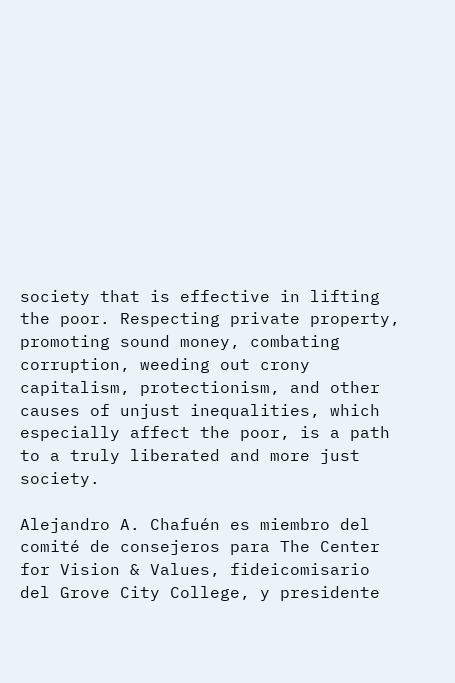society that is effective in lifting the poor. Respecting private property, promoting sound money, combating corruption, weeding out crony capitalism, protectionism, and other causes of unjust inequalities, which especially affect the poor, is a path to a truly liberated and more just society.

Alejandro A. Chafuén es miembro del comité de consejeros para The Center for Vision & Values, fideicomisario del Grove City College, y presidente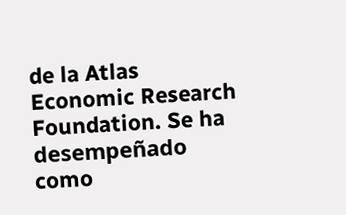de la Atlas Economic Research Foundation. Se ha desempeñado como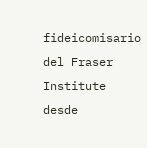fideicomisario del Fraser Institute desde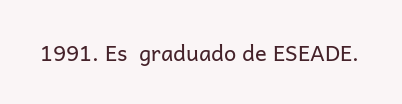1991. Es  graduado de ESEADE.